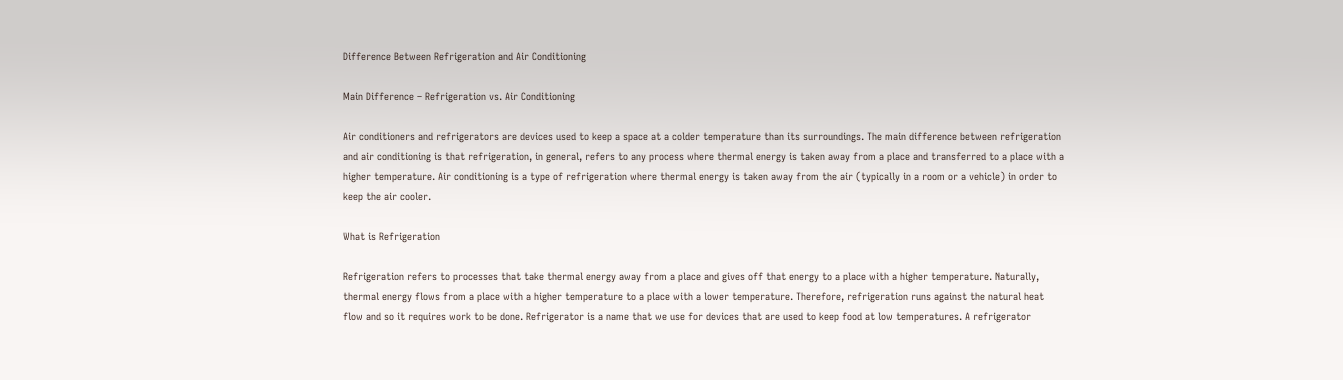Difference Between Refrigeration and Air Conditioning

Main Difference – Refrigeration vs. Air Conditioning

Air conditioners and refrigerators are devices used to keep a space at a colder temperature than its surroundings. The main difference between refrigeration and air conditioning is that refrigeration, in general, refers to any process where thermal energy is taken away from a place and transferred to a place with a higher temperature. Air conditioning is a type of refrigeration where thermal energy is taken away from the air (typically in a room or a vehicle) in order to keep the air cooler.

What is Refrigeration

Refrigeration refers to processes that take thermal energy away from a place and gives off that energy to a place with a higher temperature. Naturally, thermal energy flows from a place with a higher temperature to a place with a lower temperature. Therefore, refrigeration runs against the natural heat flow and so it requires work to be done. Refrigerator is a name that we use for devices that are used to keep food at low temperatures. A refrigerator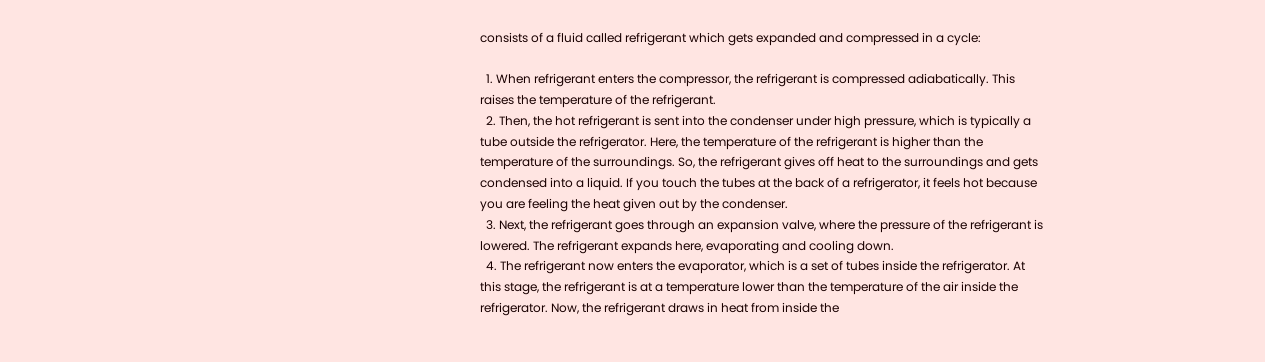consists of a fluid called refrigerant which gets expanded and compressed in a cycle:

  1. When refrigerant enters the compressor, the refrigerant is compressed adiabatically. This raises the temperature of the refrigerant.
  2. Then, the hot refrigerant is sent into the condenser under high pressure, which is typically a tube outside the refrigerator. Here, the temperature of the refrigerant is higher than the temperature of the surroundings. So, the refrigerant gives off heat to the surroundings and gets condensed into a liquid. If you touch the tubes at the back of a refrigerator, it feels hot because you are feeling the heat given out by the condenser.
  3. Next, the refrigerant goes through an expansion valve, where the pressure of the refrigerant is lowered. The refrigerant expands here, evaporating and cooling down.
  4. The refrigerant now enters the evaporator, which is a set of tubes inside the refrigerator. At this stage, the refrigerant is at a temperature lower than the temperature of the air inside the refrigerator. Now, the refrigerant draws in heat from inside the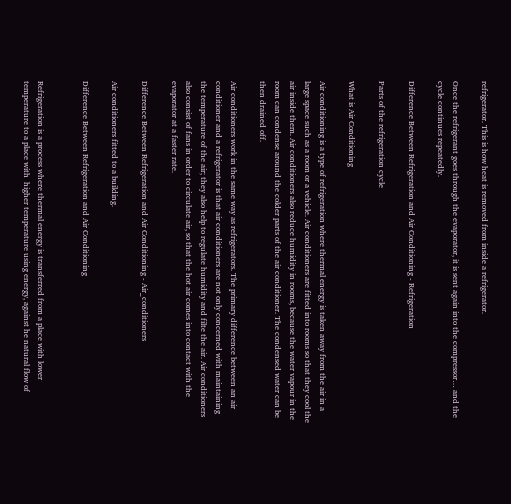refrigerator. This is how heat is removed from inside a refrigerator.

Once the refrigerant goes through the evaporator, it is sent again into the compressor… and the cycle continues repeatedly.

Difference Between Refrigeration and Air Conditioning - Refrigeration

Parts of the refrigeration cycle

What is Air Conditioning

Air conditioning is a type of refrigeration where thermal energy is taken away from the air in a large space such as a room or a vehicle. Air conditioners are fitted into rooms so that they cool the air inside them. Air conditioners also reduce humidity in rooms, because the water vapour in the room can condense around the colder parts of the air conditioner. The condensed water can be then drained off.

Air conditioners work in the same way as refrigerators. The primary difference between an air conditioner and a refrigerator is that air conditioners are not only concerned with maintaining the temperature of the air; they also help to regulate humidity and filte the air. Air conditioners also consist of fans in order to circulate air, so that the hot air comes into contact with the evaporator at a faster rate.

Difference Between Refrigeration and Air Conditioning - Air_conditioners

Air conditioners fitted to a building.

Difference Between Refrigeration and Air Conditioning


Refrigeration is a process where thermal energy is transferred from a place with lower temperature to a place with  higher temperature using energy, against he natural flow of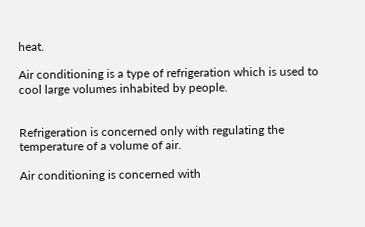heat.

Air conditioning is a type of refrigeration which is used to cool large volumes inhabited by people.


Refrigeration is concerned only with regulating the temperature of a volume of air.

Air conditioning is concerned with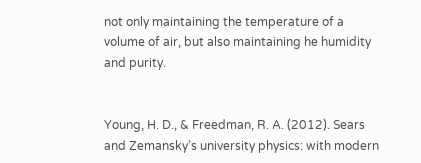not only maintaining the temperature of a volume of air, but also maintaining he humidity and purity.


Young, H. D., & Freedman, R. A. (2012). Sears and Zemansky’s university physics: with modern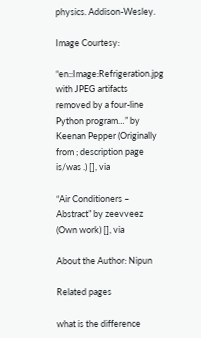physics. Addison-Wesley.

Image Courtesy:

“en::Image:Refrigeration.jpg with JPEG artifacts removed by a four-line Python program…” by Keenan Pepper (Originally from ; description page is/was .) [], via

“Air Conditioners – Abstract” by zeevveez (Own work) [], via

About the Author: Nipun

Related pages

what is the difference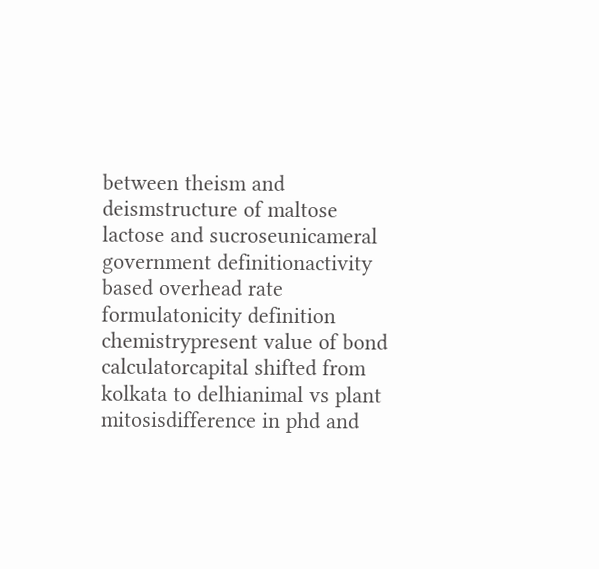between theism and deismstructure of maltose lactose and sucroseunicameral government definitionactivity based overhead rate formulatonicity definition chemistrypresent value of bond calculatorcapital shifted from kolkata to delhianimal vs plant mitosisdifference in phd and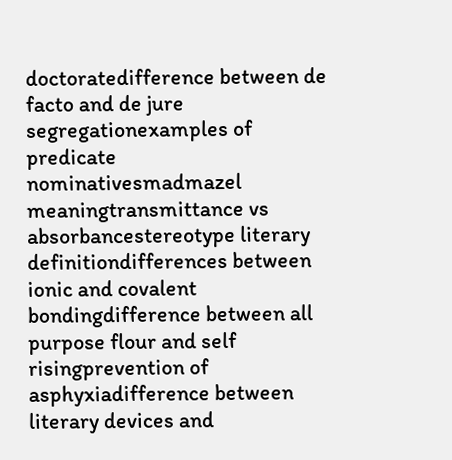doctoratedifference between de facto and de jure segregationexamples of predicate nominativesmadmazel meaningtransmittance vs absorbancestereotype literary definitiondifferences between ionic and covalent bondingdifference between all purpose flour and self risingprevention of asphyxiadifference between literary devices and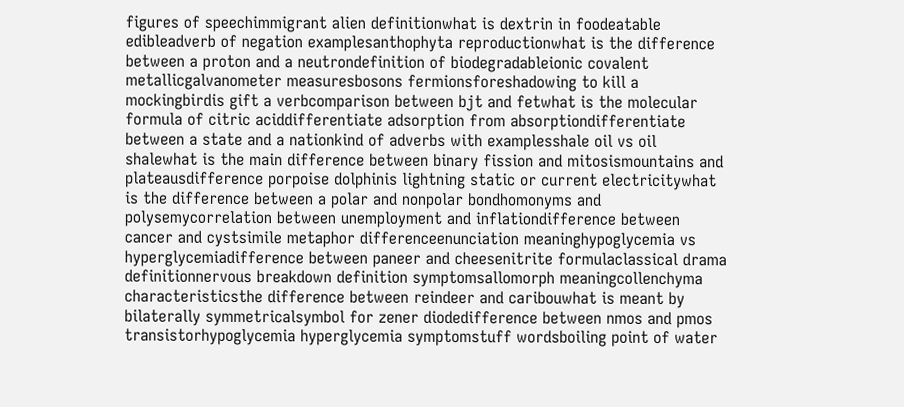figures of speechimmigrant alien definitionwhat is dextrin in foodeatable edibleadverb of negation examplesanthophyta reproductionwhat is the difference between a proton and a neutrondefinition of biodegradableionic covalent metallicgalvanometer measuresbosons fermionsforeshadowing to kill a mockingbirdis gift a verbcomparison between bjt and fetwhat is the molecular formula of citric aciddifferentiate adsorption from absorptiondifferentiate between a state and a nationkind of adverbs with examplesshale oil vs oil shalewhat is the main difference between binary fission and mitosismountains and plateausdifference porpoise dolphinis lightning static or current electricitywhat is the difference between a polar and nonpolar bondhomonyms and polysemycorrelation between unemployment and inflationdifference between cancer and cystsimile metaphor differenceenunciation meaninghypoglycemia vs hyperglycemiadifference between paneer and cheesenitrite formulaclassical drama definitionnervous breakdown definition symptomsallomorph meaningcollenchyma characteristicsthe difference between reindeer and caribouwhat is meant by bilaterally symmetricalsymbol for zener diodedifference between nmos and pmos transistorhypoglycemia hyperglycemia symptomstuff wordsboiling point of water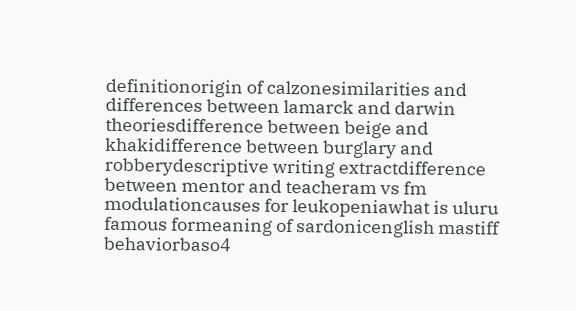definitionorigin of calzonesimilarities and differences between lamarck and darwin theoriesdifference between beige and khakidifference between burglary and robberydescriptive writing extractdifference between mentor and teacheram vs fm modulationcauses for leukopeniawhat is uluru famous formeaning of sardonicenglish mastiff behaviorbaso4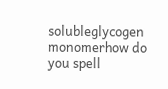solubleglycogen monomerhow do you spell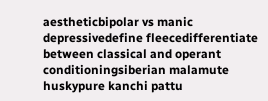aestheticbipolar vs manic depressivedefine fleecedifferentiate between classical and operant conditioningsiberian malamute huskypure kanchi pattu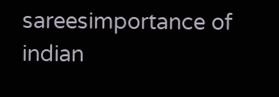sareesimportance of indian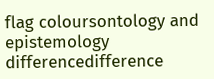flag coloursontology and epistemology differencedifference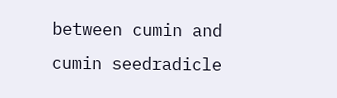between cumin and cumin seedradicle